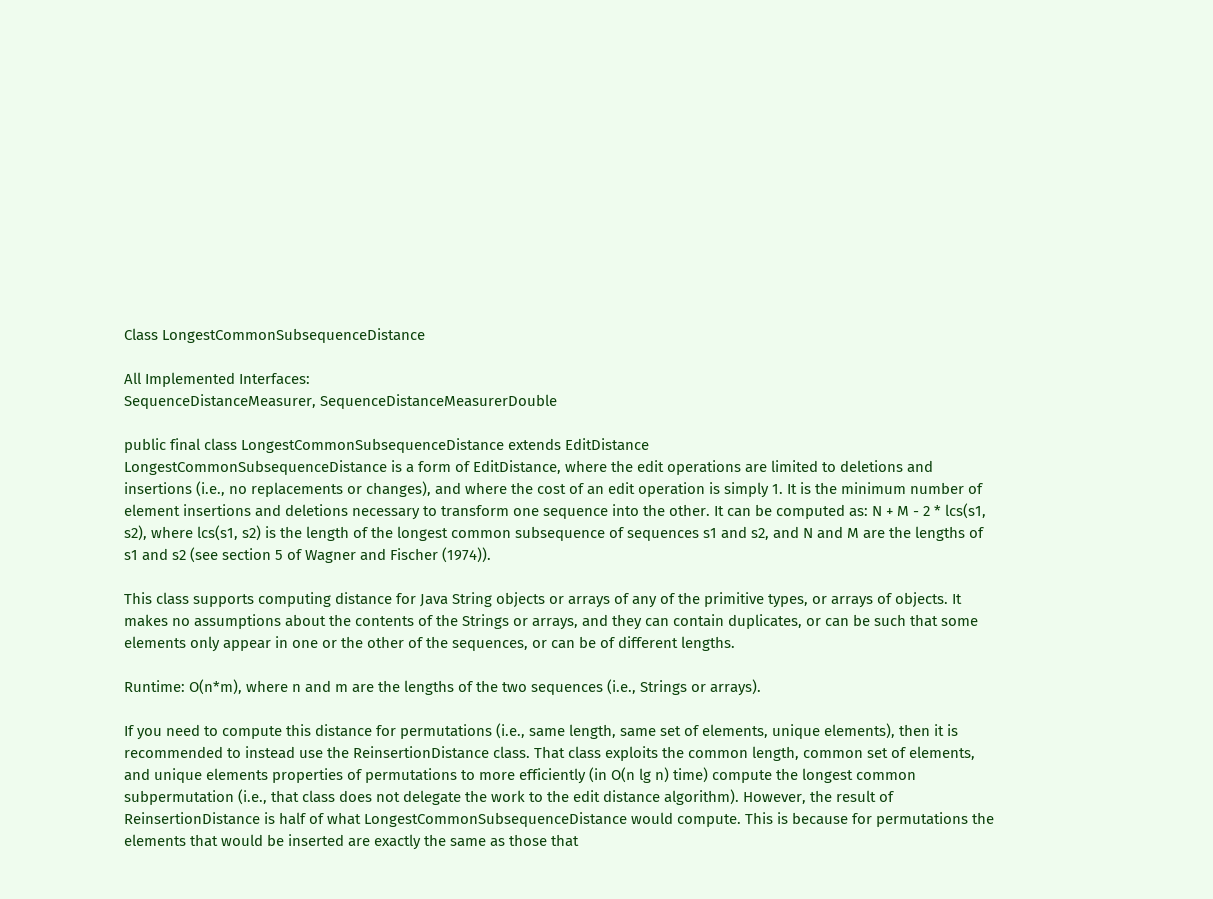Class LongestCommonSubsequenceDistance

All Implemented Interfaces:
SequenceDistanceMeasurer, SequenceDistanceMeasurerDouble

public final class LongestCommonSubsequenceDistance extends EditDistance
LongestCommonSubsequenceDistance is a form of EditDistance, where the edit operations are limited to deletions and insertions (i.e., no replacements or changes), and where the cost of an edit operation is simply 1. It is the minimum number of element insertions and deletions necessary to transform one sequence into the other. It can be computed as: N + M - 2 * lcs(s1, s2), where lcs(s1, s2) is the length of the longest common subsequence of sequences s1 and s2, and N and M are the lengths of s1 and s2 (see section 5 of Wagner and Fischer (1974)).

This class supports computing distance for Java String objects or arrays of any of the primitive types, or arrays of objects. It makes no assumptions about the contents of the Strings or arrays, and they can contain duplicates, or can be such that some elements only appear in one or the other of the sequences, or can be of different lengths.

Runtime: O(n*m), where n and m are the lengths of the two sequences (i.e., Strings or arrays).

If you need to compute this distance for permutations (i.e., same length, same set of elements, unique elements), then it is recommended to instead use the ReinsertionDistance class. That class exploits the common length, common set of elements, and unique elements properties of permutations to more efficiently (in O(n lg n) time) compute the longest common subpermutation (i.e., that class does not delegate the work to the edit distance algorithm). However, the result of ReinsertionDistance is half of what LongestCommonSubsequenceDistance would compute. This is because for permutations the elements that would be inserted are exactly the same as those that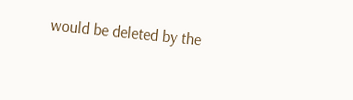would be deleted by the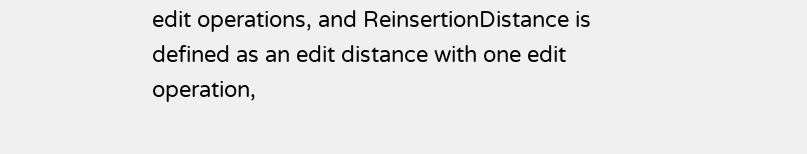edit operations, and ReinsertionDistance is defined as an edit distance with one edit operation,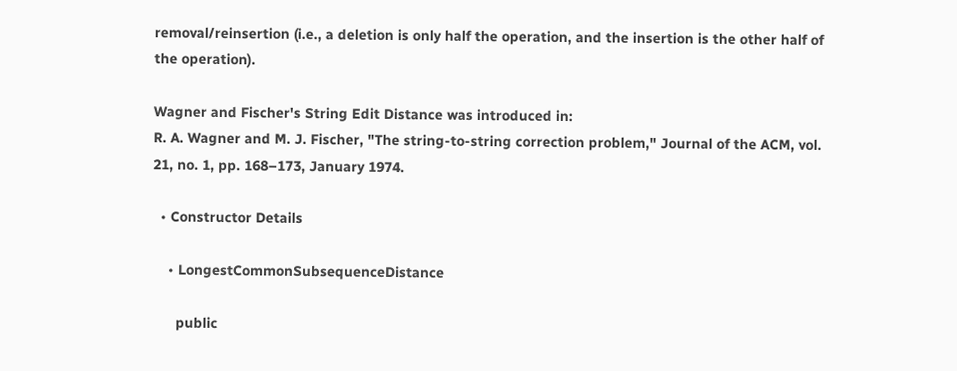removal/reinsertion (i.e., a deletion is only half the operation, and the insertion is the other half of the operation).

Wagner and Fischer's String Edit Distance was introduced in:
R. A. Wagner and M. J. Fischer, "The string-to-string correction problem," Journal of the ACM, vol. 21, no. 1, pp. 168–173, January 1974.

  • Constructor Details

    • LongestCommonSubsequenceDistance

      public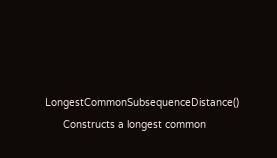LongestCommonSubsequenceDistance()
      Constructs a longest common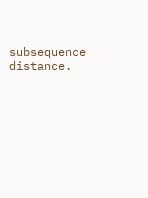subsequence distance.